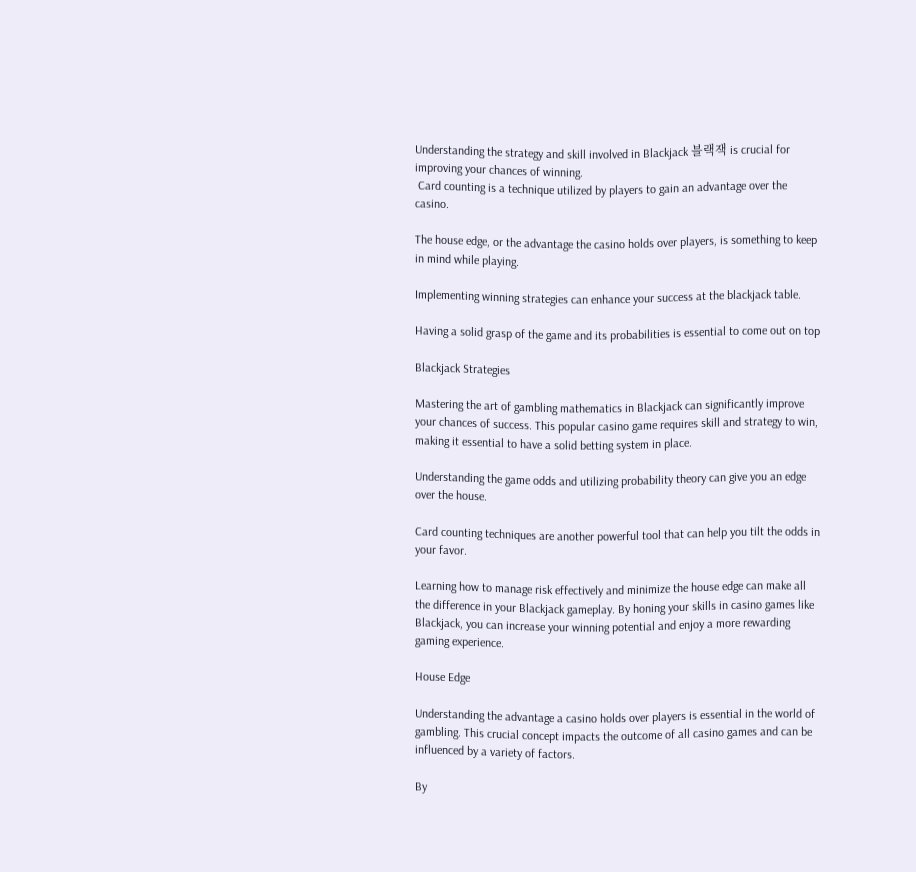Understanding the strategy and skill involved in Blackjack 블랙잭 is crucial for improving your chances of winning.
 Card counting is a technique utilized by players to gain an advantage over the casino.

The house edge, or the advantage the casino holds over players, is something to keep in mind while playing.

Implementing winning strategies can enhance your success at the blackjack table.

Having a solid grasp of the game and its probabilities is essential to come out on top

Blackjack Strategies

Mastering the art of gambling mathematics in Blackjack can significantly improve your chances of success. This popular casino game requires skill and strategy to win, making it essential to have a solid betting system in place.

Understanding the game odds and utilizing probability theory can give you an edge over the house.

Card counting techniques are another powerful tool that can help you tilt the odds in your favor.

Learning how to manage risk effectively and minimize the house edge can make all the difference in your Blackjack gameplay. By honing your skills in casino games like Blackjack, you can increase your winning potential and enjoy a more rewarding gaming experience.

House Edge

Understanding the advantage a casino holds over players is essential in the world of gambling. This crucial concept impacts the outcome of all casino games and can be influenced by a variety of factors.

By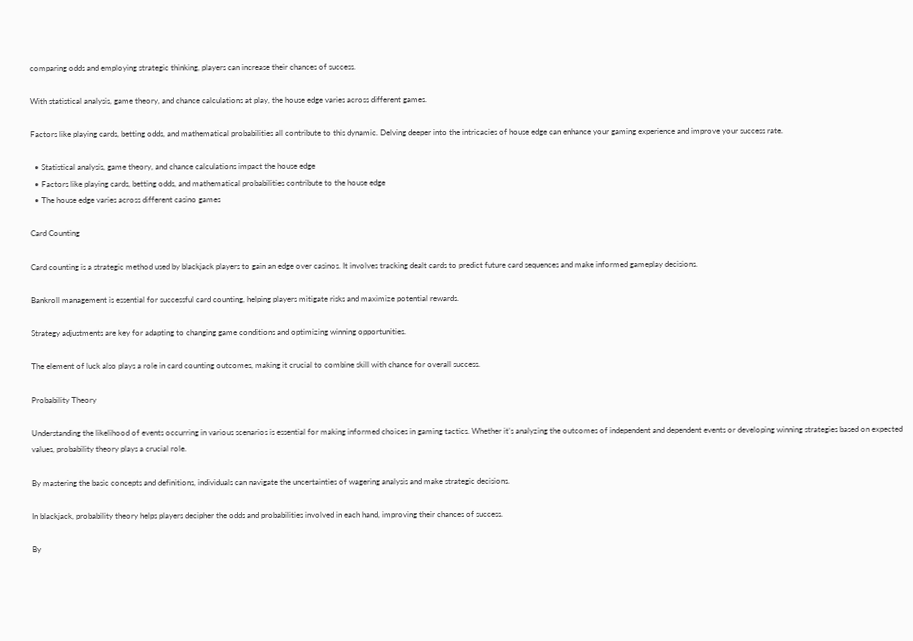comparing odds and employing strategic thinking, players can increase their chances of success.

With statistical analysis, game theory, and chance calculations at play, the house edge varies across different games.

Factors like playing cards, betting odds, and mathematical probabilities all contribute to this dynamic. Delving deeper into the intricacies of house edge can enhance your gaming experience and improve your success rate.

  • Statistical analysis, game theory, and chance calculations impact the house edge
  • Factors like playing cards, betting odds, and mathematical probabilities contribute to the house edge
  • The house edge varies across different casino games

Card Counting

Card counting is a strategic method used by blackjack players to gain an edge over casinos. It involves tracking dealt cards to predict future card sequences and make informed gameplay decisions.

Bankroll management is essential for successful card counting, helping players mitigate risks and maximize potential rewards.

Strategy adjustments are key for adapting to changing game conditions and optimizing winning opportunities.

The element of luck also plays a role in card counting outcomes, making it crucial to combine skill with chance for overall success.

Probability Theory

Understanding the likelihood of events occurring in various scenarios is essential for making informed choices in gaming tactics. Whether it’s analyzing the outcomes of independent and dependent events or developing winning strategies based on expected values, probability theory plays a crucial role.

By mastering the basic concepts and definitions, individuals can navigate the uncertainties of wagering analysis and make strategic decisions.

In blackjack, probability theory helps players decipher the odds and probabilities involved in each hand, improving their chances of success.

By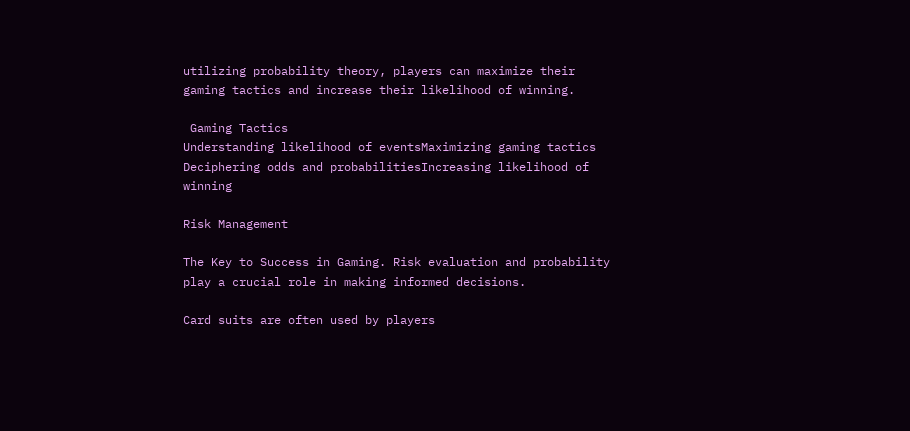utilizing probability theory, players can maximize their gaming tactics and increase their likelihood of winning.

 Gaming Tactics
Understanding likelihood of eventsMaximizing gaming tactics
Deciphering odds and probabilitiesIncreasing likelihood of winning

Risk Management

The Key to Success in Gaming. Risk evaluation and probability play a crucial role in making informed decisions.

Card suits are often used by players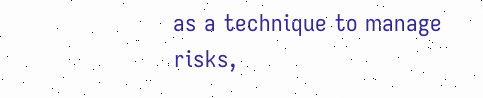as a technique to manage risks,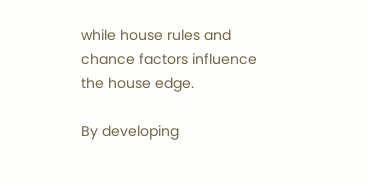while house rules and chance factors influence the house edge.

By developing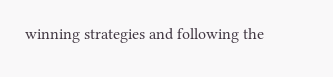winning strategies and following the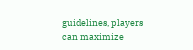guidelines, players can maximize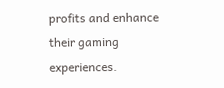profits and enhance their gaming experiences.